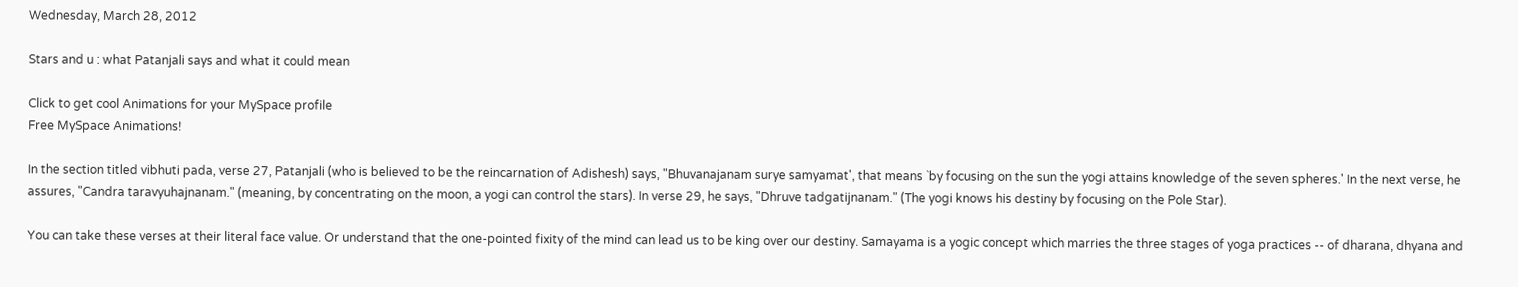Wednesday, March 28, 2012

Stars and u : what Patanjali says and what it could mean

Click to get cool Animations for your MySpace profile
Free MySpace Animations!

In the section titled vibhuti pada, verse 27, Patanjali (who is believed to be the reincarnation of Adishesh) says, "Bhuvanajanam surye samyamat', that means `by focusing on the sun the yogi attains knowledge of the seven spheres.' In the next verse, he assures, "Candra taravyuhajnanam." (meaning, by concentrating on the moon, a yogi can control the stars). In verse 29, he says, "Dhruve tadgatijnanam." (The yogi knows his destiny by focusing on the Pole Star).

You can take these verses at their literal face value. Or understand that the one-pointed fixity of the mind can lead us to be king over our destiny. Samayama is a yogic concept which marries the three stages of yoga practices -- of dharana, dhyana and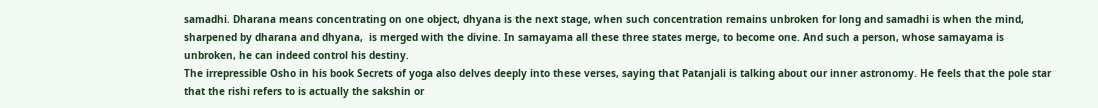samadhi. Dharana means concentrating on one object, dhyana is the next stage, when such concentration remains unbroken for long and samadhi is when the mind, sharpened by dharana and dhyana,  is merged with the divine. In samayama all these three states merge, to become one. And such a person, whose samayama is unbroken, he can indeed control his destiny.
The irrepressible Osho in his book Secrets of yoga also delves deeply into these verses, saying that Patanjali is talking about our inner astronomy. He feels that the pole star that the rishi refers to is actually the sakshin or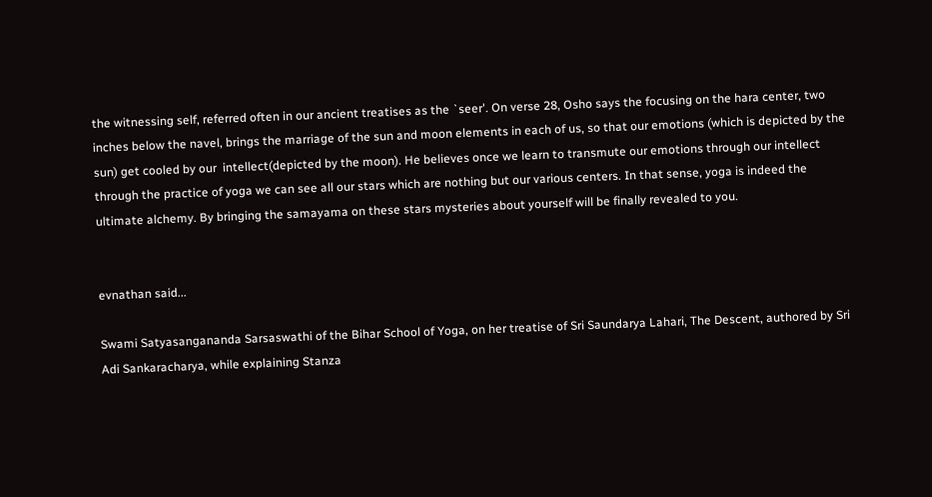the witnessing self, referred often in our ancient treatises as the `seer'. On verse 28, Osho says the focusing on the hara center, two inches below the navel, brings the marriage of the sun and moon elements in each of us, so that our emotions (which is depicted by the sun) get cooled by our  intellect(depicted by the moon). He believes once we learn to transmute our emotions through our intellect through the practice of yoga we can see all our stars which are nothing but our various centers. In that sense, yoga is indeed the ultimate alchemy. By bringing the samayama on these stars mysteries about yourself will be finally revealed to you.


evnathan said...

Swami Satyasangananda Sarsaswathi of the Bihar School of Yoga, on her treatise of Sri Saundarya Lahari, The Descent, authored by Sri Adi Sankaracharya, while explaining Stanza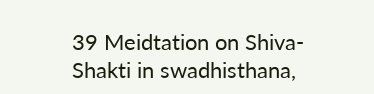39 Meidtation on Shiva-Shakti in swadhisthana,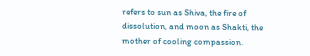refers to sun as Shiva, the fire of dissolution, and moon as Shakti, the mother of cooling compassion.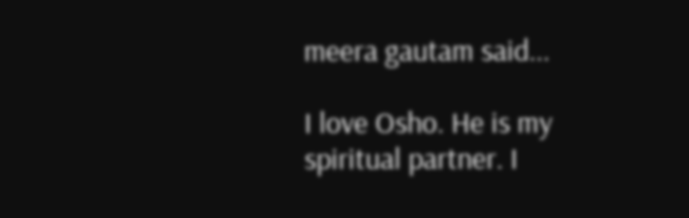meera gautam said...

I love Osho. He is my spiritual partner. I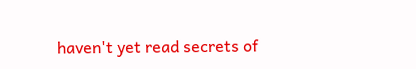haven't yet read secrets of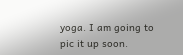yoga. I am going to pic it up soon.